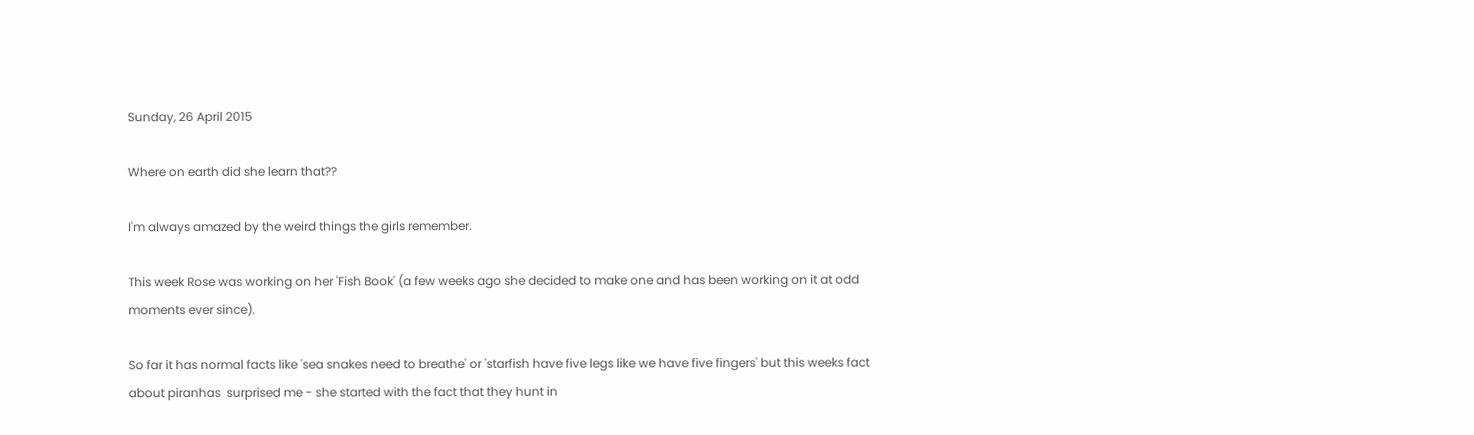Sunday, 26 April 2015

Where on earth did she learn that??

I'm always amazed by the weird things the girls remember.

This week Rose was working on her 'Fish Book' (a few weeks ago she decided to make one and has been working on it at odd moments ever since).

So far it has normal facts like 'sea snakes need to breathe' or 'starfish have five legs like we have five fingers' but this weeks fact about piranhas  surprised me - she started with the fact that they hunt in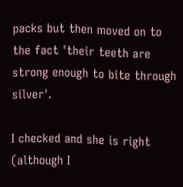packs but then moved on to the fact 'their teeth are strong enough to bite through silver'.

I checked and she is right (although I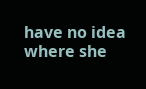have no idea where she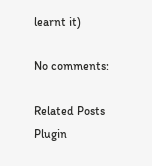learnt it)

No comments:

Related Posts Plugin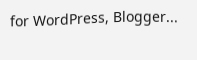for WordPress, Blogger...